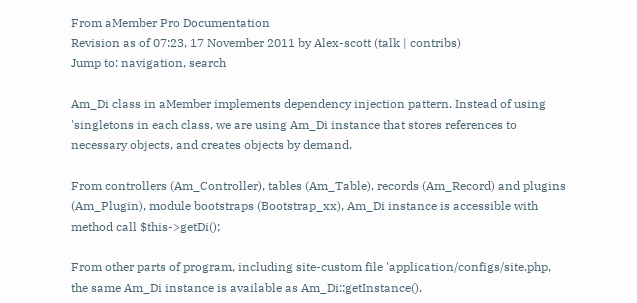From aMember Pro Documentation
Revision as of 07:23, 17 November 2011 by Alex-scott (talk | contribs)
Jump to: navigation, search

Am_Di class in aMember implements dependency injection pattern. Instead of using 'singletons in each class, we are using Am_Di instance that stores references to necessary objects, and creates objects by demand.

From controllers (Am_Controller), tables (Am_Table), records (Am_Record) and plugins (Am_Plugin), module bootstraps (Bootstrap_xx), Am_Di instance is accessible with method call $this->getDi();

From other parts of program, including site-custom file 'application/configs/site.php, the same Am_Di instance is available as Am_Di::getInstance().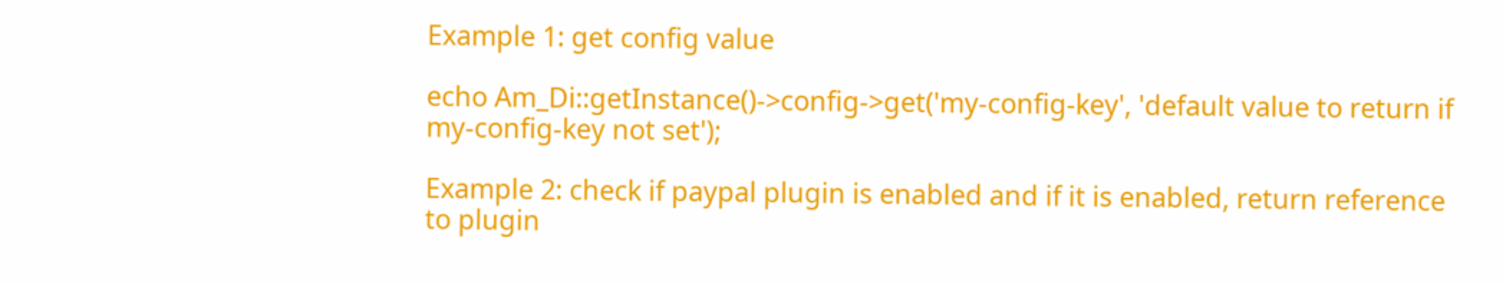Example 1: get config value

echo Am_Di::getInstance()->config->get('my-config-key', 'default value to return if my-config-key not set');

Example 2: check if paypal plugin is enabled and if it is enabled, return reference to plugin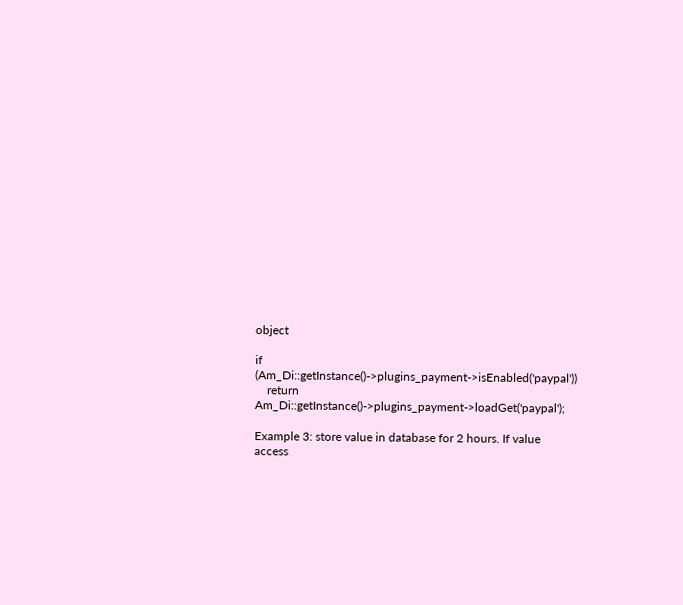object

if (Am_Di::getInstance()->plugins_payment->isEnabled('paypal'))
    return Am_Di::getInstance()->plugins_payment->loadGet('paypal');

Example 3: store value in database for 2 hours. If value access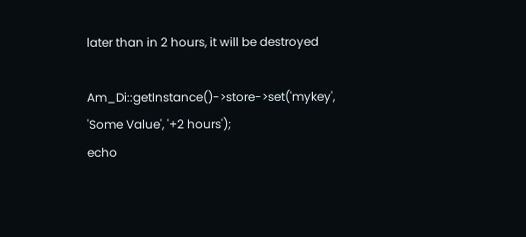later than in 2 hours, it will be destroyed

Am_Di::getInstance()->store->set('mykey', 'Some Value', '+2 hours');
echo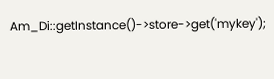Am_Di::getInstance()->store->get('mykey');